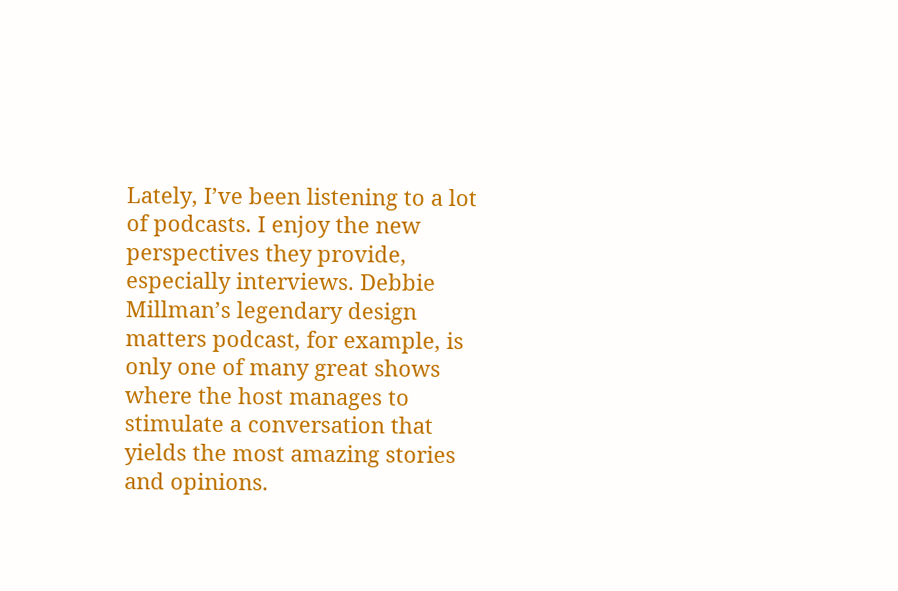Lately, I’ve been listening to a lot of podcasts. I enjoy the new perspectives they provide, especially interviews. Debbie Millman’s legendary design matters podcast, for example, is only one of many great shows where the host manages to stimulate a conversation that yields the most amazing stories and opinions.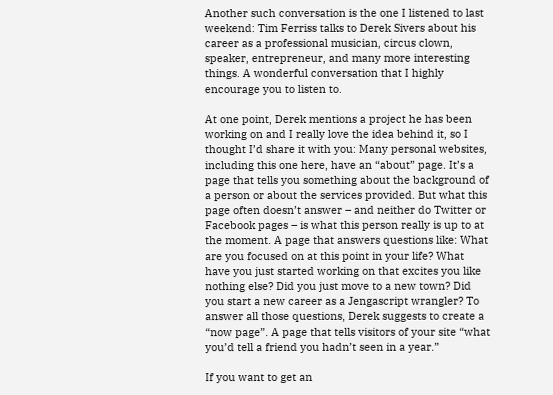Another such conversation is the one I listened to last weekend: Tim Ferriss talks to Derek Sivers about his career as a professional musician, circus clown, speaker, entrepreneur, and many more interesting things. A wonderful conversation that I highly encourage you to listen to.

At one point, Derek mentions a project he has been working on and I really love the idea behind it, so I thought I’d share it with you: Many personal websites, including this one here, have an “about” page. It’s a page that tells you something about the background of a person or about the services provided. But what this page often doesn’t answer – and neither do Twitter or Facebook pages – is what this person really is up to at the moment. A page that answers questions like: What are you focused on at this point in your life? What have you just started working on that excites you like nothing else? Did you just move to a new town? Did you start a new career as a Jengascript wrangler? To answer all those questions, Derek suggests to create a “now page”. A page that tells visitors of your site “what you’d tell a friend you hadn’t seen in a year.”

If you want to get an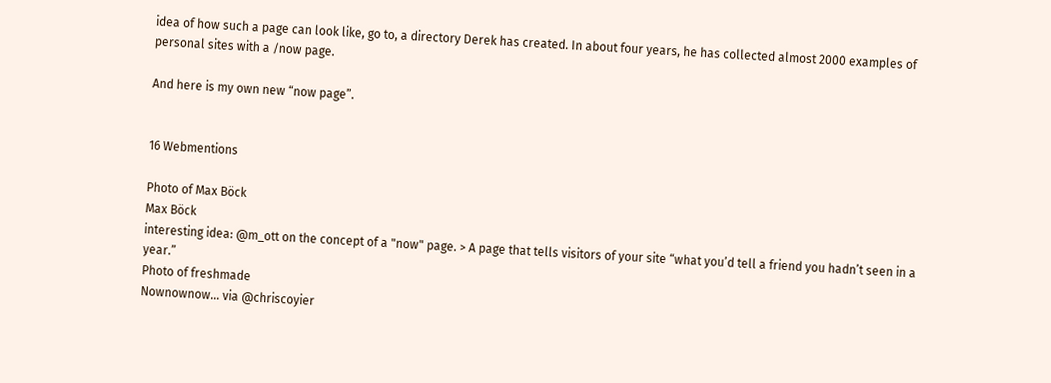idea of how such a page can look like, go to, a directory Derek has created. In about four years, he has collected almost 2000 examples of personal sites with a /now page.

And here is my own new “now page”.


16 Webmentions

Photo of Max Böck
Max Böck
interesting idea: @m_ott on the concept of a "now" page. > A page that tells visitors of your site “what you’d tell a friend you hadn’t seen in a year.”
Photo of freshmade
Nownownow… via @chriscoyier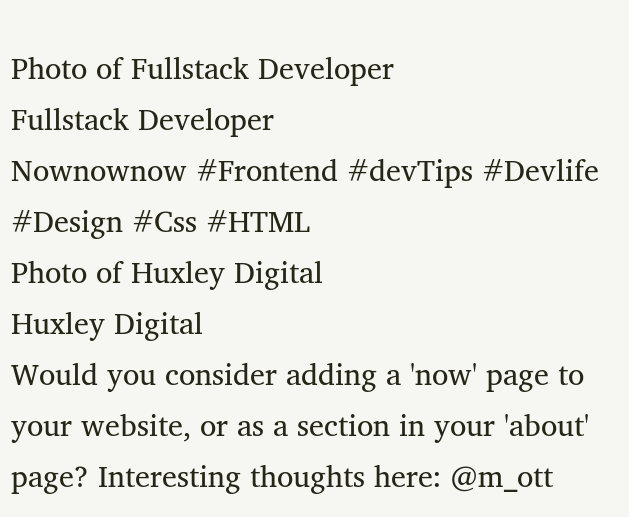Photo of Fullstack Developer
Fullstack Developer
Nownownow #Frontend #devTips #Devlife #Design #Css #HTML
Photo of Huxley Digital
Huxley Digital
Would you consider adding a 'now' page to your website, or as a section in your 'about' page? Interesting thoughts here: @m_ott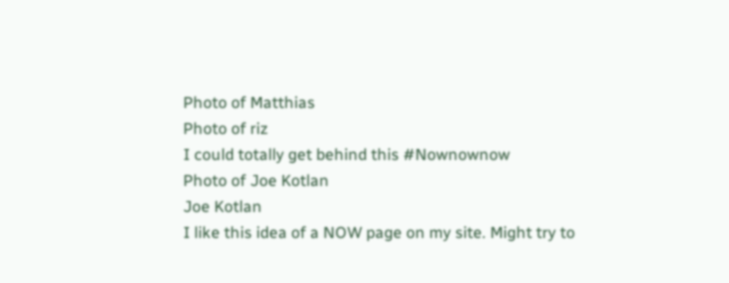Photo of Matthias
Photo of riz
I could totally get behind this #Nownownow
Photo of Joe Kotlan
Joe Kotlan
I like this idea of a NOW page on my site. Might try to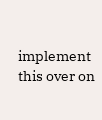implement this over on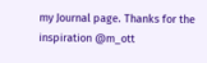my Journal page. Thanks for the inspiration @m_ott